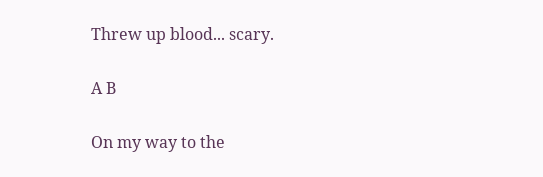Threw up blood... scary.

A B

On my way to the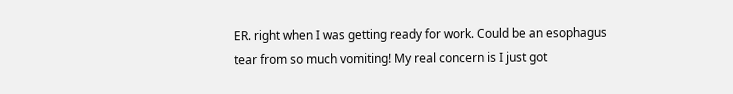ER. right when I was getting ready for work. Could be an esophagus tear from so much vomiting! My real concern is I just got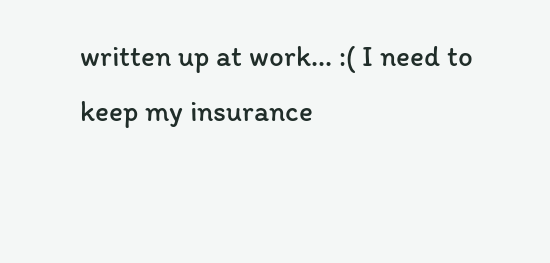written up at work... :( I need to keep my insurance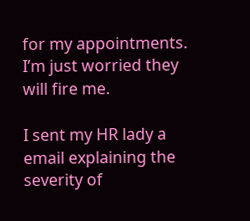for my appointments. I’m just worried they will fire me.

I sent my HR lady a email explaining the severity of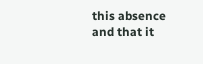this absence and that it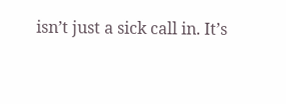isn’t just a sick call in. It’s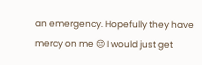an emergency. Hopefully they have mercy on me 😔 I would just get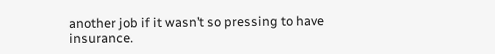another job if it wasn’t so pressing to have insurance.